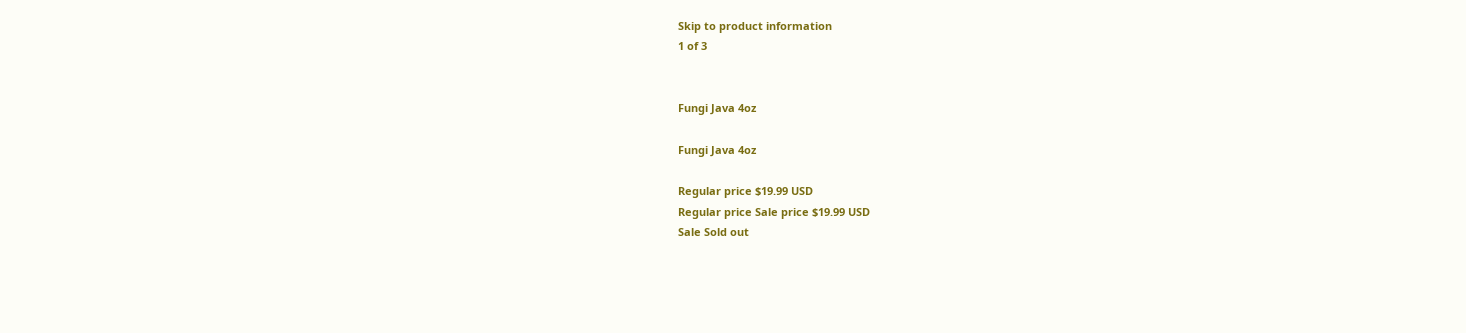Skip to product information
1 of 3


Fungi Java 4oz

Fungi Java 4oz

Regular price $19.99 USD
Regular price Sale price $19.99 USD
Sale Sold out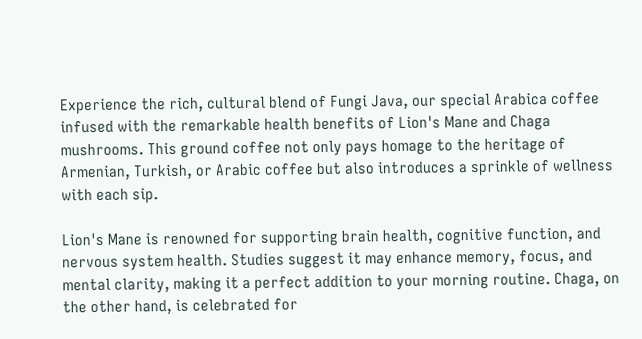Experience the rich, cultural blend of Fungi Java, our special Arabica coffee infused with the remarkable health benefits of Lion's Mane and Chaga mushrooms. This ground coffee not only pays homage to the heritage of Armenian, Turkish, or Arabic coffee but also introduces a sprinkle of wellness with each sip.

Lion's Mane is renowned for supporting brain health, cognitive function, and nervous system health. Studies suggest it may enhance memory, focus, and mental clarity, making it a perfect addition to your morning routine. Chaga, on the other hand, is celebrated for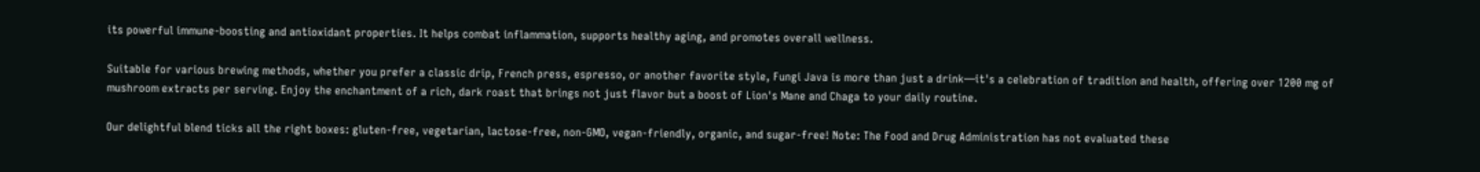its powerful immune-boosting and antioxidant properties. It helps combat inflammation, supports healthy aging, and promotes overall wellness.

Suitable for various brewing methods, whether you prefer a classic drip, French press, espresso, or another favorite style, Fungi Java is more than just a drink—it's a celebration of tradition and health, offering over 1200 mg of mushroom extracts per serving. Enjoy the enchantment of a rich, dark roast that brings not just flavor but a boost of Lion's Mane and Chaga to your daily routine.

Our delightful blend ticks all the right boxes: gluten-free, vegetarian, lactose-free, non-GMO, vegan-friendly, organic, and sugar-free! Note: The Food and Drug Administration has not evaluated these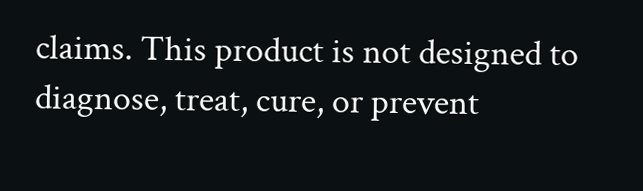claims. This product is not designed to diagnose, treat, cure, or prevent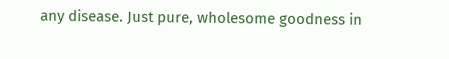any disease. Just pure, wholesome goodness in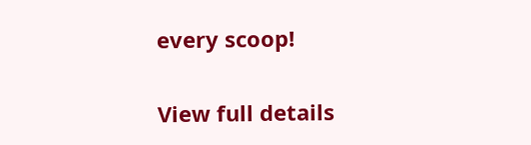every scoop!

View full details